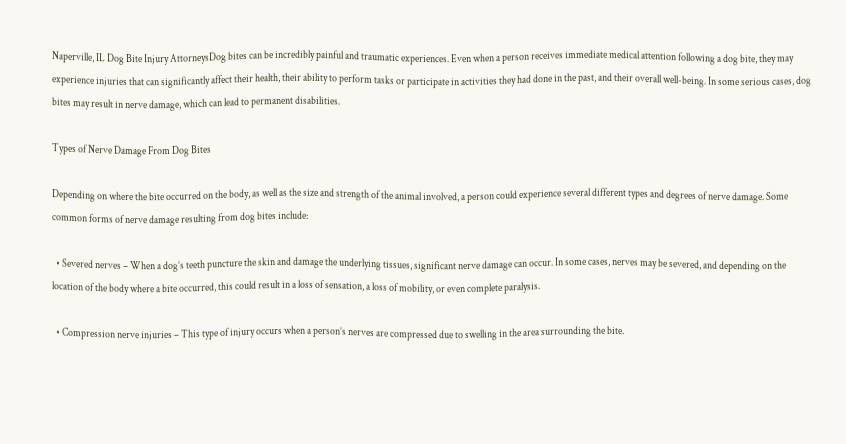Naperville, IL Dog Bite Injury AttorneysDog bites can be incredibly painful and traumatic experiences. Even when a person receives immediate medical attention following a dog bite, they may experience injuries that can significantly affect their health, their ability to perform tasks or participate in activities they had done in the past, and their overall well-being. In some serious cases, dog bites may result in nerve damage, which can lead to permanent disabilities.

Types of Nerve Damage From Dog Bites

Depending on where the bite occurred on the body, as well as the size and strength of the animal involved, a person could experience several different types and degrees of nerve damage. Some common forms of nerve damage resulting from dog bites include:

  • Severed nerves – When a dog’s teeth puncture the skin and damage the underlying tissues, significant nerve damage can occur. In some cases, nerves may be severed, and depending on the location of the body where a bite occurred, this could result in a loss of sensation, a loss of mobility, or even complete paralysis.

  • Compression nerve injuries – This type of injury occurs when a person’s nerves are compressed due to swelling in the area surrounding the bite.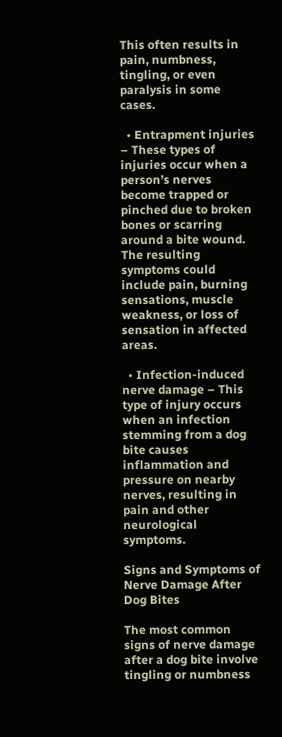This often results in pain, numbness, tingling, or even paralysis in some cases.

  • Entrapment injuries – These types of injuries occur when a person’s nerves become trapped or pinched due to broken bones or scarring around a bite wound. The resulting symptoms could include pain, burning sensations, muscle weakness, or loss of sensation in affected areas.

  • Infection-induced nerve damage – This type of injury occurs when an infection stemming from a dog bite causes inflammation and pressure on nearby nerves, resulting in pain and other neurological symptoms.

Signs and Symptoms of Nerve Damage After Dog Bites

The most common signs of nerve damage after a dog bite involve tingling or numbness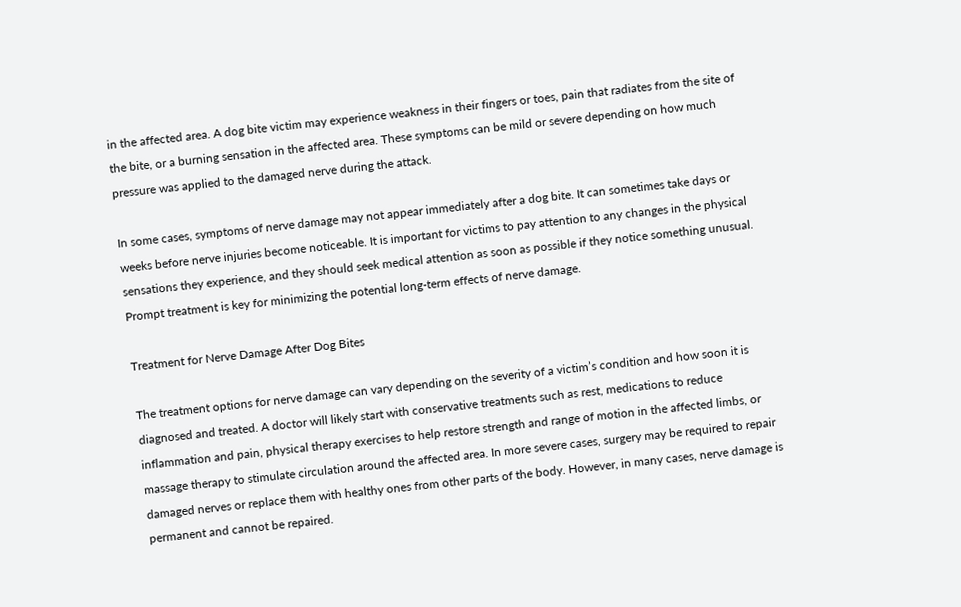in the affected area. A dog bite victim may experience weakness in their fingers or toes, pain that radiates from the site of the bite, or a burning sensation in the affected area. These symptoms can be mild or severe depending on how much pressure was applied to the damaged nerve during the attack.

In some cases, symptoms of nerve damage may not appear immediately after a dog bite. It can sometimes take days or weeks before nerve injuries become noticeable. It is important for victims to pay attention to any changes in the physical sensations they experience, and they should seek medical attention as soon as possible if they notice something unusual. Prompt treatment is key for minimizing the potential long-term effects of nerve damage.

Treatment for Nerve Damage After Dog Bites

The treatment options for nerve damage can vary depending on the severity of a victim’s condition and how soon it is diagnosed and treated. A doctor will likely start with conservative treatments such as rest, medications to reduce inflammation and pain, physical therapy exercises to help restore strength and range of motion in the affected limbs, or massage therapy to stimulate circulation around the affected area. In more severe cases, surgery may be required to repair damaged nerves or replace them with healthy ones from other parts of the body. However, in many cases, nerve damage is permanent and cannot be repaired.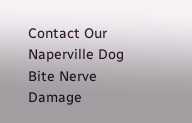Contact Our Naperville Dog Bite Nerve Damage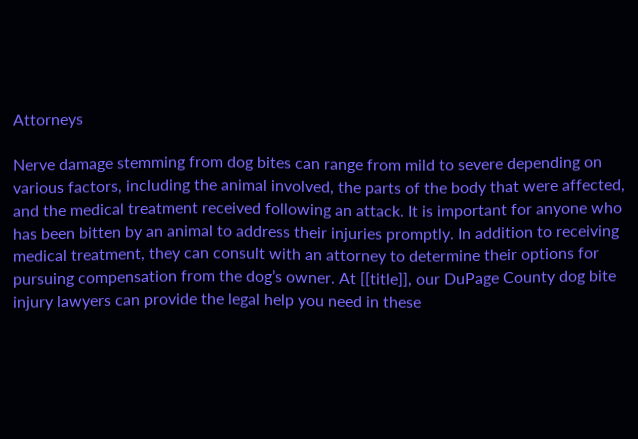Attorneys

Nerve damage stemming from dog bites can range from mild to severe depending on various factors, including the animal involved, the parts of the body that were affected, and the medical treatment received following an attack. It is important for anyone who has been bitten by an animal to address their injuries promptly. In addition to receiving medical treatment, they can consult with an attorney to determine their options for pursuing compensation from the dog’s owner. At [[title]], our DuPage County dog bite injury lawyers can provide the legal help you need in these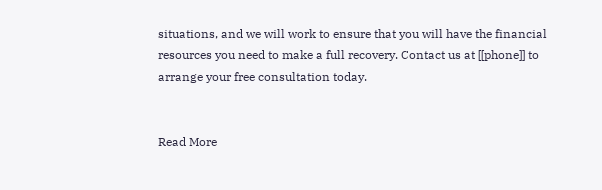situations, and we will work to ensure that you will have the financial resources you need to make a full recovery. Contact us at [[phone]] to arrange your free consultation today.


Read More